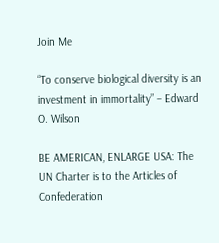Join Me

“To conserve biological diversity is an investment in immortality” – Edward O. Wilson

BE AMERICAN, ENLARGE USA: The UN Charter is to the Articles of Confederation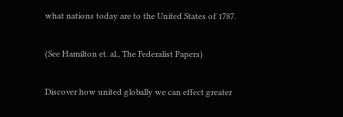what nations today are to the United States of 1787.

(See Hamilton et. al., The Federalist Papers)

Discover how united globally we can effect greater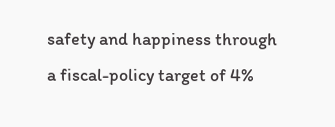safety and happiness through a fiscal-policy target of 4%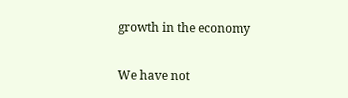growth in the economy


We have not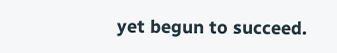yet begun to succeed.